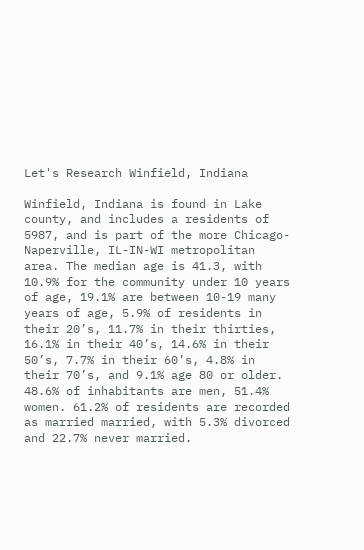Let's Research Winfield, Indiana

Winfield, Indiana is found in Lake county, and includes a residents of 5987, and is part of the more Chicago-Naperville, IL-IN-WI metropolitan area. The median age is 41.3, with 10.9% for the community under 10 years of age, 19.1% are between 10-19 many years of age, 5.9% of residents in their 20’s, 11.7% in their thirties, 16.1% in their 40’s, 14.6% in their 50’s, 7.7% in their 60’s, 4.8% in their 70’s, and 9.1% age 80 or older. 48.6% of inhabitants are men, 51.4% women. 61.2% of residents are recorded as married married, with 5.3% divorced and 22.7% never married.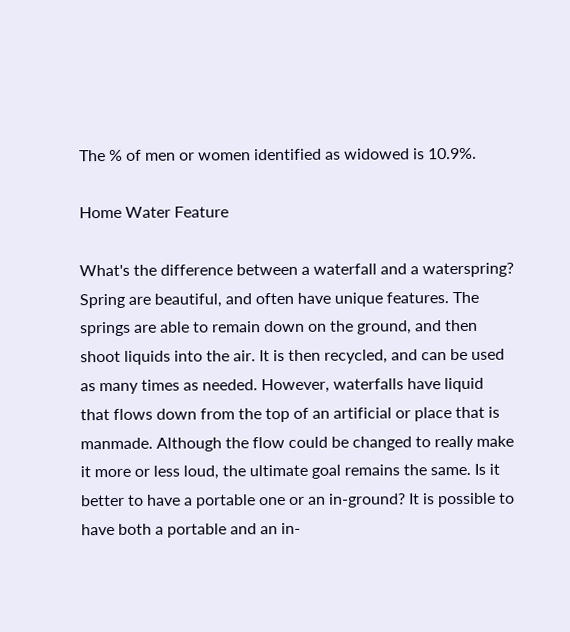The % of men or women identified as widowed is 10.9%.

Home Water Feature

What's the difference between a waterfall and a waterspring? Spring are beautiful, and often have unique features. The springs are able to remain down on the ground, and then shoot liquids into the air. It is then recycled, and can be used as many times as needed. However, waterfalls have liquid that flows down from the top of an artificial or place that is manmade. Although the flow could be changed to really make it more or less loud, the ultimate goal remains the same. Is it better to have a portable one or an in-ground? It is possible to have both a portable and an in-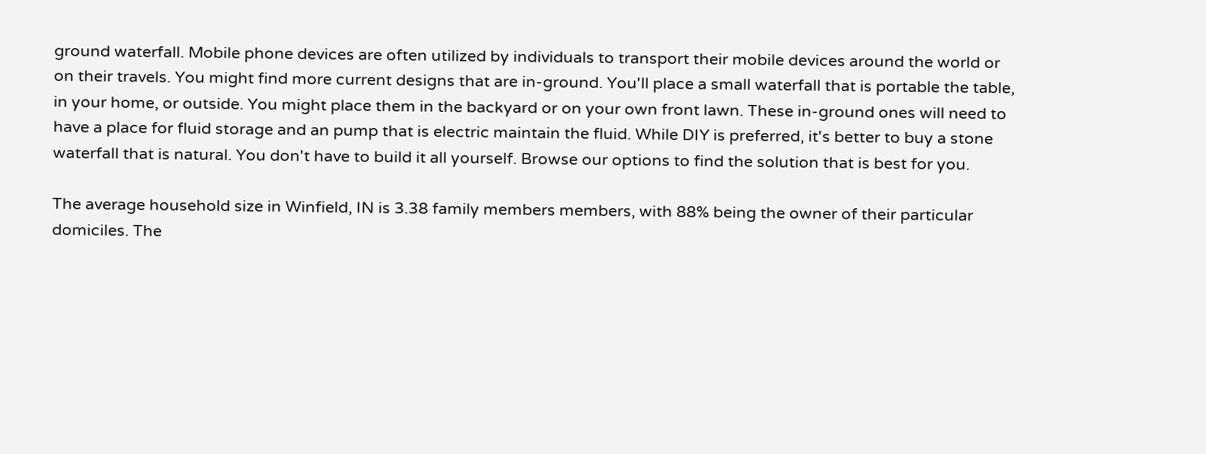ground waterfall. Mobile phone devices are often utilized by individuals to transport their mobile devices around the world or on their travels. You might find more current designs that are in-ground. You'll place a small waterfall that is portable the table, in your home, or outside. You might place them in the backyard or on your own front lawn. These in-ground ones will need to have a place for fluid storage and an pump that is electric maintain the fluid. While DIY is preferred, it's better to buy a stone waterfall that is natural. You don't have to build it all yourself. Browse our options to find the solution that is best for you.

The average household size in Winfield, IN is 3.38 family members members, with 88% being the owner of their particular domiciles. The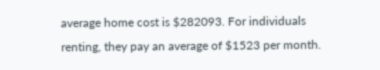average home cost is $282093. For individuals renting, they pay an average of $1523 per month.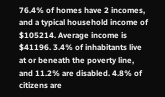76.4% of homes have 2 incomes, and a typical household income of $105214. Average income is $41196. 3.4% of inhabitants live at or beneath the poverty line, and 11.2% are disabled. 4.8% of citizens are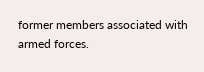former members associated with armed forces.